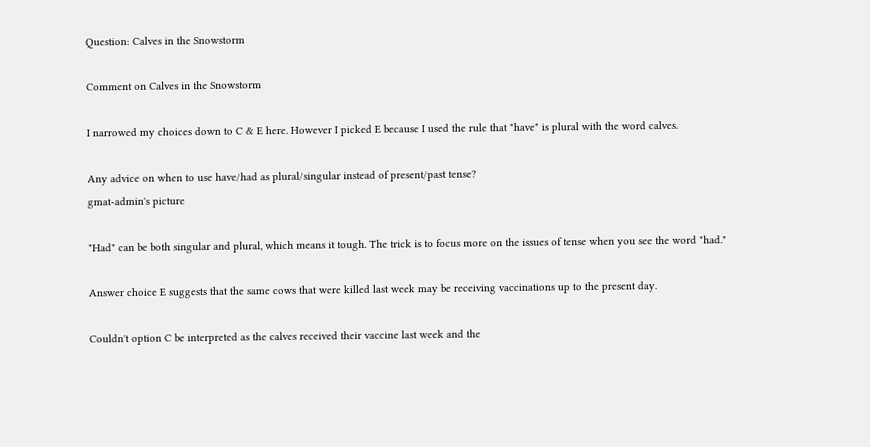Question: Calves in the Snowstorm

Comment on Calves in the Snowstorm

I narrowed my choices down to C & E here. However I picked E because I used the rule that "have" is plural with the word calves.

Any advice on when to use have/had as plural/singular instead of present/past tense?
gmat-admin's picture

"Had" can be both singular and plural, which means it tough. The trick is to focus more on the issues of tense when you see the word "had."

Answer choice E suggests that the same cows that were killed last week may be receiving vaccinations up to the present day.

Couldn't option C be interpreted as the calves received their vaccine last week and the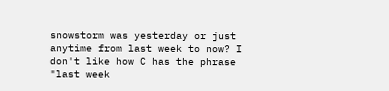snowstorm was yesterday or just anytime from last week to now? I don't like how C has the phrase "last week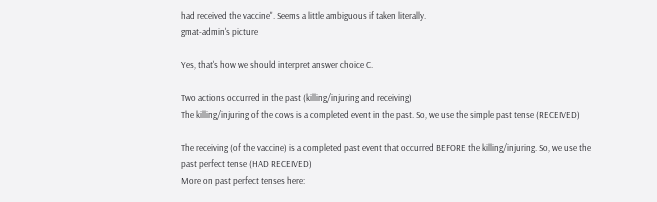had received the vaccine". Seems a little ambiguous if taken literally.
gmat-admin's picture

Yes, that's how we should interpret answer choice C.

Two actions occurred in the past (killing/injuring and receiving)
The killing/injuring of the cows is a completed event in the past. So, we use the simple past tense (RECEIVED)

The receiving (of the vaccine) is a completed past event that occurred BEFORE the killing/injuring. So, we use the past perfect tense (HAD RECEIVED)
More on past perfect tenses here: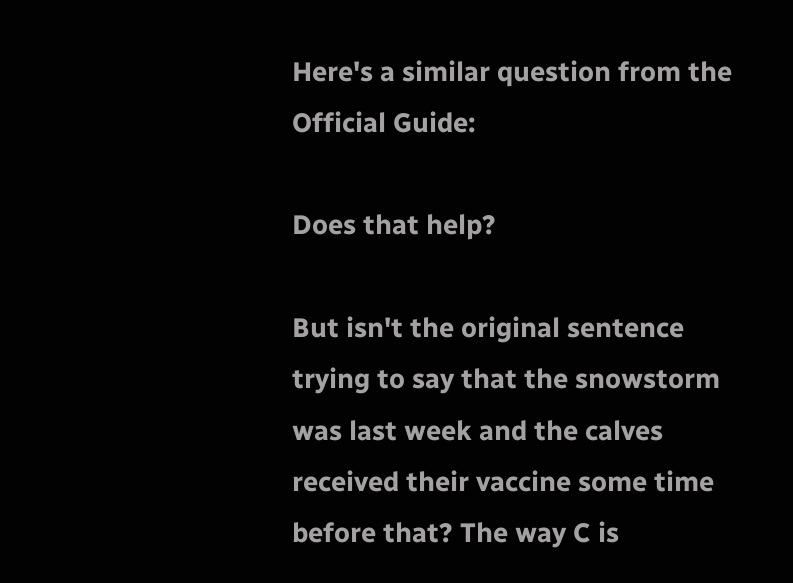Here's a similar question from the Official Guide:

Does that help?

But isn't the original sentence trying to say that the snowstorm was last week and the calves received their vaccine some time before that? The way C is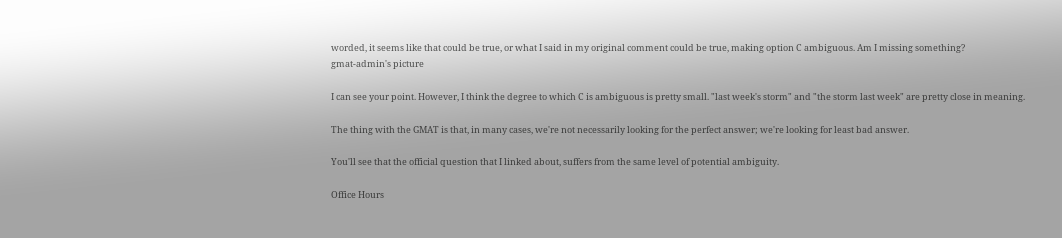worded, it seems like that could be true, or what I said in my original comment could be true, making option C ambiguous. Am I missing something?
gmat-admin's picture

I can see your point. However, I think the degree to which C is ambiguous is pretty small. "last week's storm" and "the storm last week" are pretty close in meaning.

The thing with the GMAT is that, in many cases, we're not necessarily looking for the perfect answer; we're looking for least bad answer.

You'll see that the official question that I linked about, suffers from the same level of potential ambiguity.

Office Hours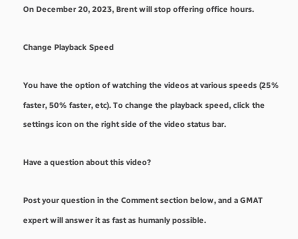On December 20, 2023, Brent will stop offering office hours.

Change Playback Speed

You have the option of watching the videos at various speeds (25% faster, 50% faster, etc). To change the playback speed, click the settings icon on the right side of the video status bar.

Have a question about this video?

Post your question in the Comment section below, and a GMAT expert will answer it as fast as humanly possible.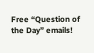Free “Question of the Day” emails!